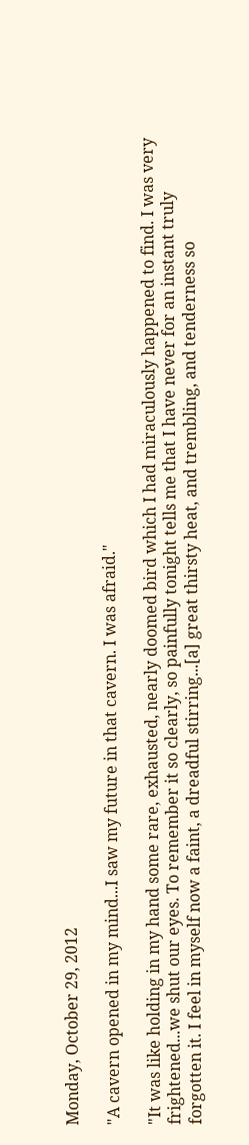Monday, October 29, 2012

"A cavern opened in my mind...I saw my future in that cavern. I was afraid."

"It was like holding in my hand some rare, exhausted, nearly doomed bird which I had miraculously happened to find. I was very frightened...we shut our eyes. To remember it so clearly, so painfully tonight tells me that I have never for an instant truly forgotten it. I feel in myself now a faint, a dreadful stirring...[a] great thirsty heat, and trembling, and tenderness so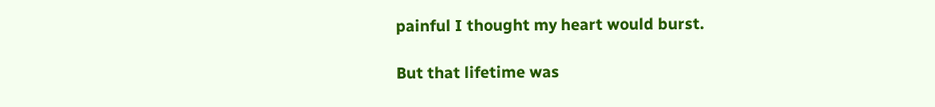painful I thought my heart would burst.

But that lifetime was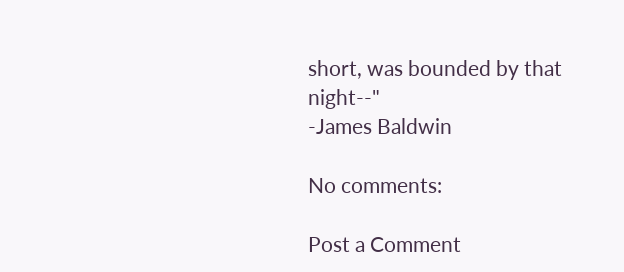short, was bounded by that night--"
-James Baldwin

No comments:

Post a Comment